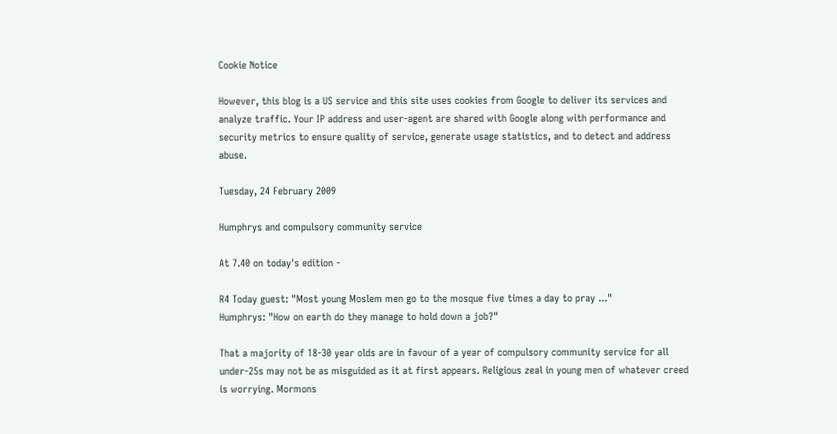Cookie Notice

However, this blog is a US service and this site uses cookies from Google to deliver its services and analyze traffic. Your IP address and user-agent are shared with Google along with performance and security metrics to ensure quality of service, generate usage statistics, and to detect and address abuse.

Tuesday, 24 February 2009

Humphrys and compulsory community service

At 7.40 on today's edition -

R4 Today guest: "Most young Moslem men go to the mosque five times a day to pray ..."
Humphrys: "How on earth do they manage to hold down a job?"

That a majority of 18-30 year olds are in favour of a year of compulsory community service for all under-25s may not be as misguided as it at first appears. Religious zeal in young men of whatever creed is worrying. Mormons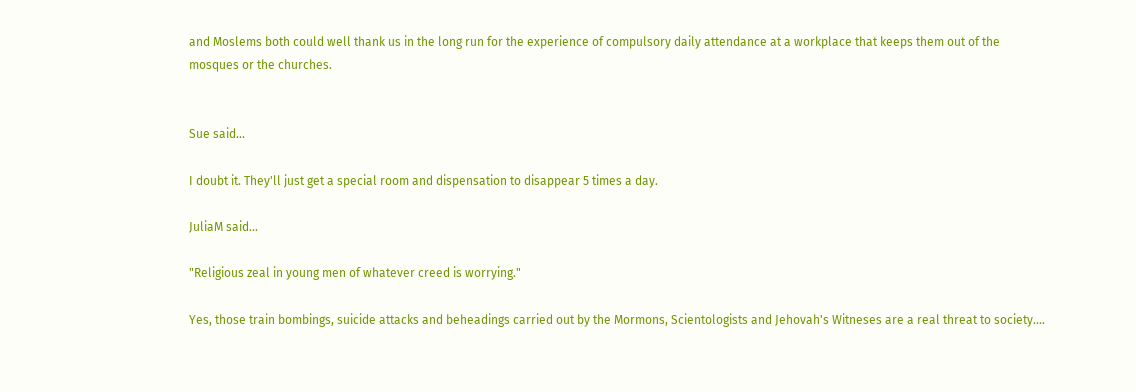and Moslems both could well thank us in the long run for the experience of compulsory daily attendance at a workplace that keeps them out of the mosques or the churches.


Sue said...

I doubt it. They'll just get a special room and dispensation to disappear 5 times a day.

JuliaM said...

"Religious zeal in young men of whatever creed is worrying."

Yes, those train bombings, suicide attacks and beheadings carried out by the Mormons, Scientologists and Jehovah's Witneses are a real threat to society....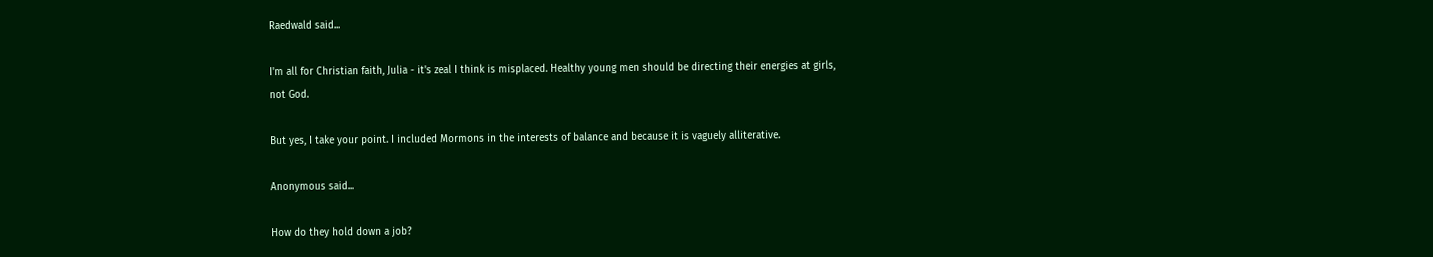Raedwald said...

I'm all for Christian faith, Julia - it's zeal I think is misplaced. Healthy young men should be directing their energies at girls, not God.

But yes, I take your point. I included Mormons in the interests of balance and because it is vaguely alliterative.

Anonymous said...

How do they hold down a job?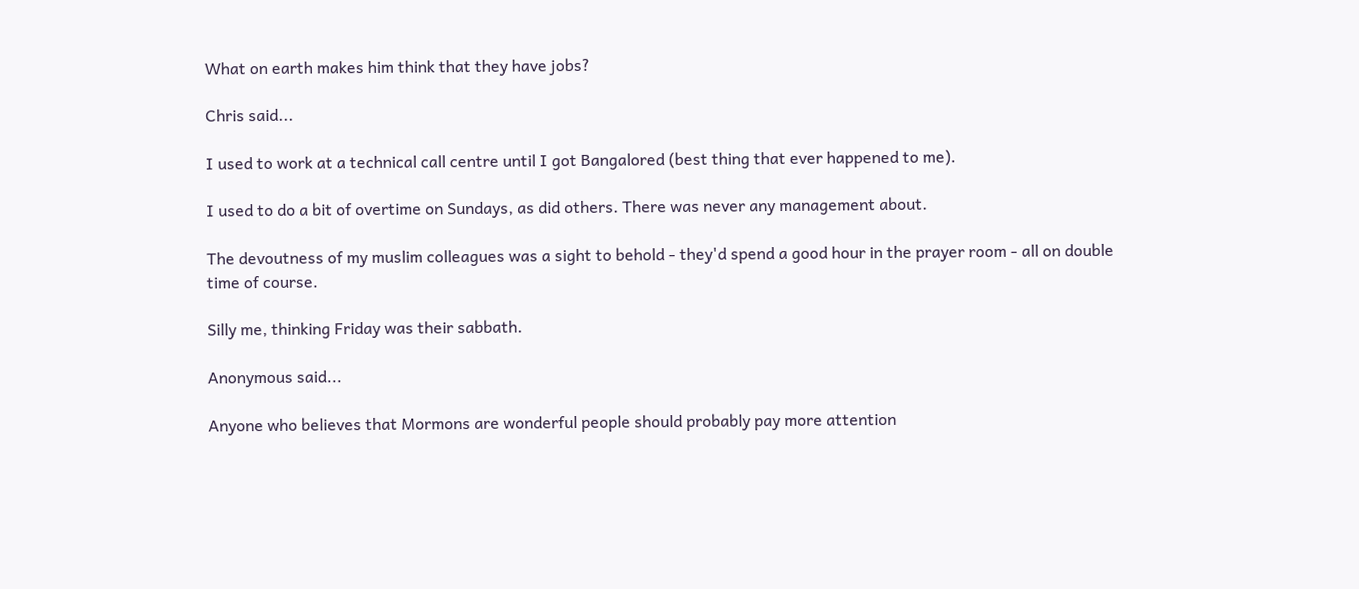What on earth makes him think that they have jobs?

Chris said...

I used to work at a technical call centre until I got Bangalored (best thing that ever happened to me).

I used to do a bit of overtime on Sundays, as did others. There was never any management about.

The devoutness of my muslim colleagues was a sight to behold - they'd spend a good hour in the prayer room - all on double time of course.

Silly me, thinking Friday was their sabbath.

Anonymous said...

Anyone who believes that Mormons are wonderful people should probably pay more attention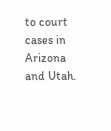to court cases in Arizona and Utah.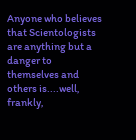Anyone who believes that Scientologists are anything but a danger to themselves and others is....well, frankly,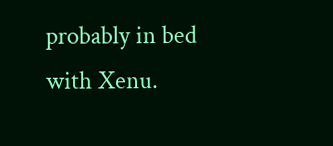probably in bed with Xenu.